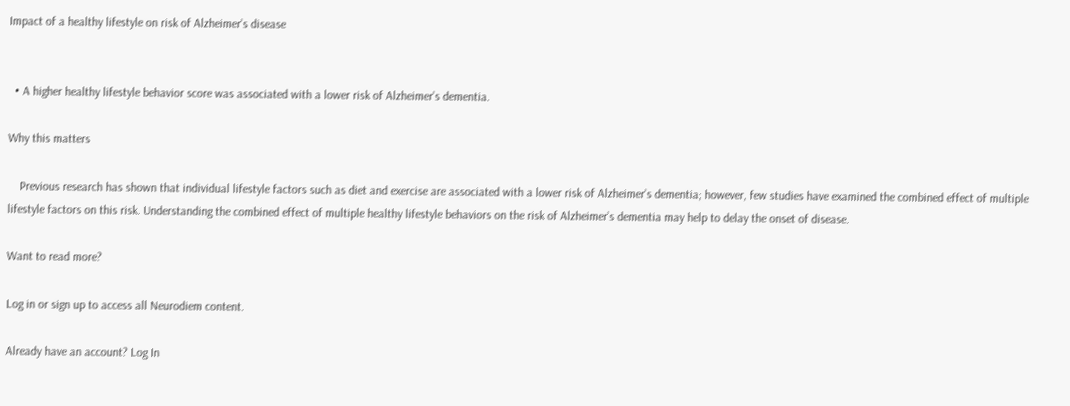Impact of a healthy lifestyle on risk of Alzheimer’s disease


  • A higher healthy lifestyle behavior score was associated with a lower risk of Alzheimer’s dementia.

Why this matters

    Previous research has shown that individual lifestyle factors such as diet and exercise are associated with a lower risk of Alzheimer’s dementia; however, few studies have examined the combined effect of multiple lifestyle factors on this risk. Understanding the combined effect of multiple healthy lifestyle behaviors on the risk of Alzheimer’s dementia may help to delay the onset of disease.

Want to read more?

Log in or sign up to access all Neurodiem content.

Already have an account? Log In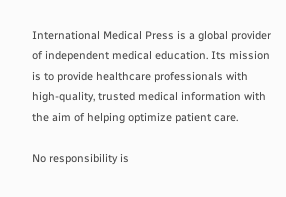International Medical Press is a global provider of independent medical education. Its mission is to provide healthcare professionals with high-quality, trusted medical information with the aim of helping optimize patient care.

No responsibility is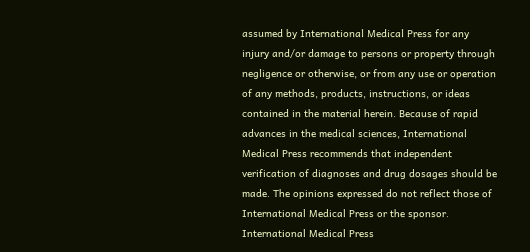assumed by International Medical Press for any injury and/or damage to persons or property through negligence or otherwise, or from any use or operation of any methods, products, instructions, or ideas contained in the material herein. Because of rapid advances in the medical sciences, International Medical Press recommends that independent verification of diagnoses and drug dosages should be made. The opinions expressed do not reflect those of International Medical Press or the sponsor. International Medical Press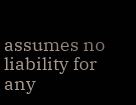assumes no liability for any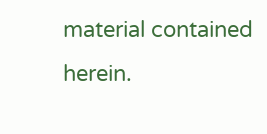material contained herein.